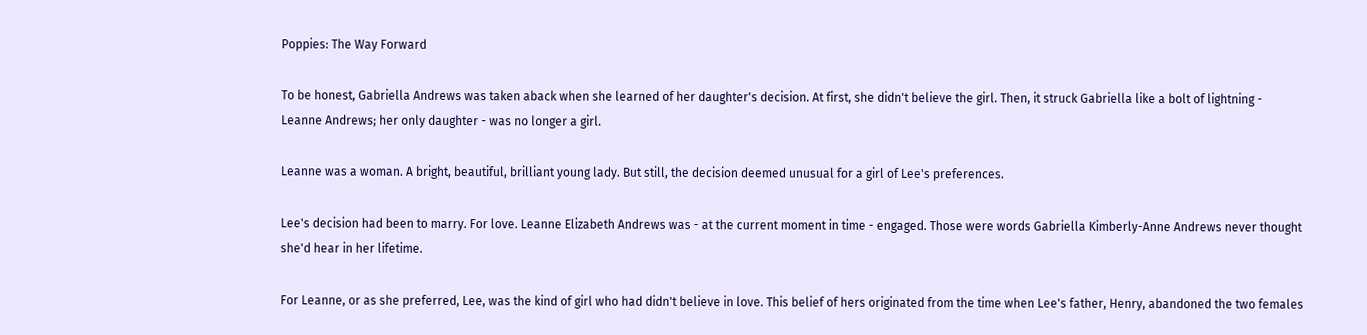Poppies: The Way Forward

To be honest, Gabriella Andrews was taken aback when she learned of her daughter's decision. At first, she didn't believe the girl. Then, it struck Gabriella like a bolt of lightning - Leanne Andrews; her only daughter - was no longer a girl.

Leanne was a woman. A bright, beautiful, brilliant young lady. But still, the decision deemed unusual for a girl of Lee's preferences.

Lee's decision had been to marry. For love. Leanne Elizabeth Andrews was - at the current moment in time - engaged. Those were words Gabriella Kimberly-Anne Andrews never thought she'd hear in her lifetime.

For Leanne, or as she preferred, Lee, was the kind of girl who had didn't believe in love. This belief of hers originated from the time when Lee's father, Henry, abandoned the two females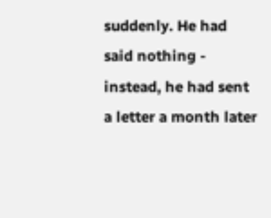suddenly. He had said nothing - instead, he had sent a letter a month later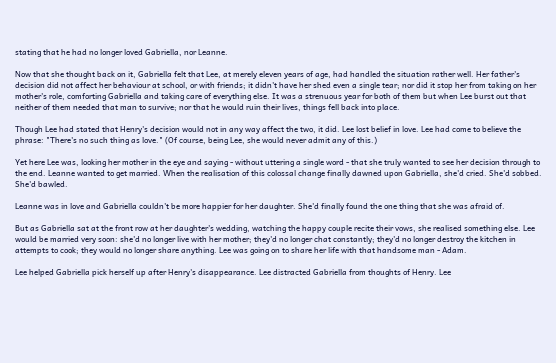stating that he had no longer loved Gabriella, nor Leanne.

Now that she thought back on it, Gabriella felt that Lee, at merely eleven years of age, had handled the situation rather well. Her father's decision did not affect her behaviour at school, or with friends; it didn't have her shed even a single tear; nor did it stop her from taking on her mother's role, comforting Gabriella and taking care of everything else. It was a strenuous year for both of them but when Lee burst out that neither of them needed that man to survive; nor that he would ruin their lives, things fell back into place.

Though Lee had stated that Henry's decision would not in any way affect the two, it did. Lee lost belief in love. Lee had come to believe the phrase: "There's no such thing as love." (Of course, being Lee, she would never admit any of this.)

Yet here Lee was, looking her mother in the eye and saying - without uttering a single word - that she truly wanted to see her decision through to the end. Leanne wanted to get married. When the realisation of this colossal change finally dawned upon Gabriella, she'd cried. She'd sobbed. She'd bawled.

Leanne was in love and Gabriella couldn't be more happier for her daughter. She'd finally found the one thing that she was afraid of.

But as Gabriella sat at the front row at her daughter's wedding, watching the happy couple recite their vows, she realised something else. Lee would be married very soon: she'd no longer live with her mother; they'd no longer chat constantly; they'd no longer destroy the kitchen in attempts to cook; they would no longer share anything. Lee was going on to share her life with that handsome man - Adam.

Lee helped Gabriella pick herself up after Henry's disappearance. Lee distracted Gabriella from thoughts of Henry. Lee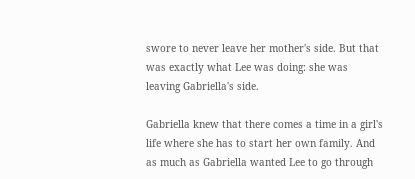swore to never leave her mother's side. But that was exactly what Lee was doing: she was leaving Gabriella's side.

Gabriella knew that there comes a time in a girl's life where she has to start her own family. And as much as Gabriella wanted Lee to go through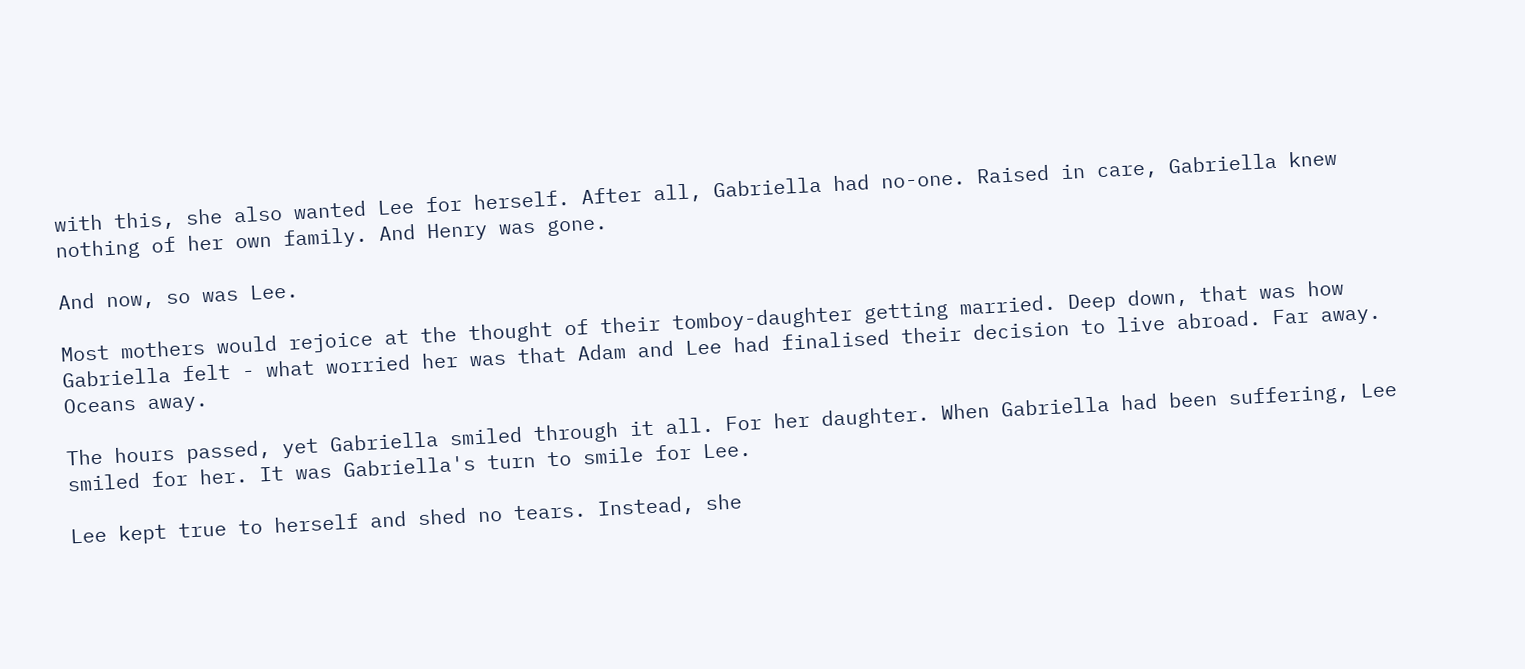with this, she also wanted Lee for herself. After all, Gabriella had no-one. Raised in care, Gabriella knew nothing of her own family. And Henry was gone.

And now, so was Lee.

Most mothers would rejoice at the thought of their tomboy-daughter getting married. Deep down, that was how Gabriella felt - what worried her was that Adam and Lee had finalised their decision to live abroad. Far away. Oceans away.

The hours passed, yet Gabriella smiled through it all. For her daughter. When Gabriella had been suffering, Lee smiled for her. It was Gabriella's turn to smile for Lee.

Lee kept true to herself and shed no tears. Instead, she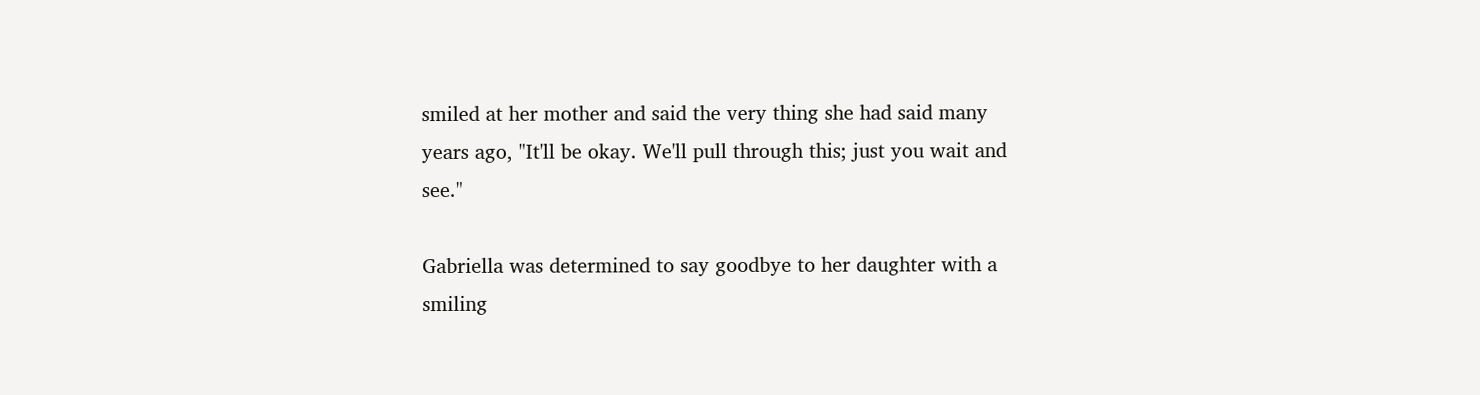smiled at her mother and said the very thing she had said many years ago, "It'll be okay. We'll pull through this; just you wait and see."

Gabriella was determined to say goodbye to her daughter with a smiling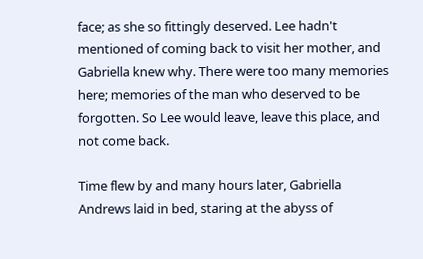face; as she so fittingly deserved. Lee hadn't mentioned of coming back to visit her mother, and Gabriella knew why. There were too many memories here; memories of the man who deserved to be forgotten. So Lee would leave, leave this place, and not come back.

Time flew by and many hours later, Gabriella Andrews laid in bed, staring at the abyss of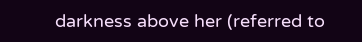darkness above her (referred to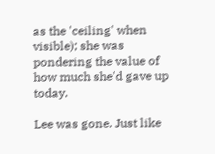as the 'ceiling' when visible); she was pondering the value of how much she'd gave up today.

Lee was gone. Just like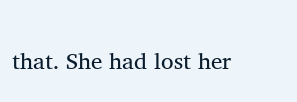that. She had lost her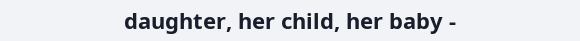daughter, her child, her baby -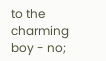to the charming boy - no;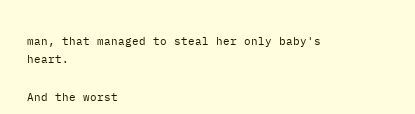man, that managed to steal her only baby's heart.

And the worst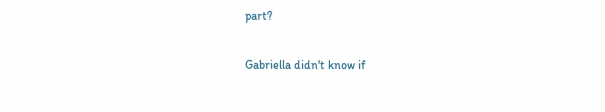part?

Gabriella didn't know if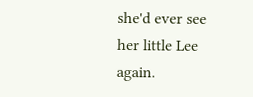she'd ever see her little Lee again.